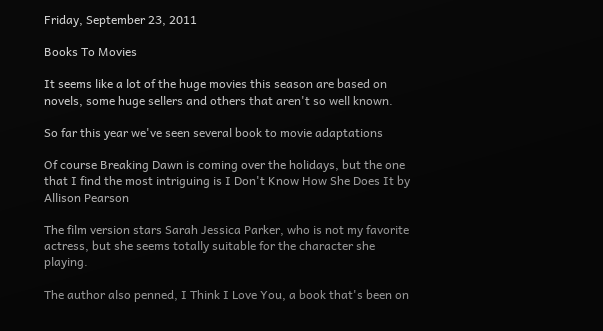Friday, September 23, 2011

Books To Movies

It seems like a lot of the huge movies this season are based on novels, some huge sellers and others that aren't so well known.

So far this year we've seen several book to movie adaptations

Of course Breaking Dawn is coming over the holidays, but the one that I find the most intriguing is I Don't Know How She Does It by Allison Pearson

The film version stars Sarah Jessica Parker, who is not my favorite actress, but she seems totally suitable for the character she playing.

The author also penned, I Think I Love You, a book that's been on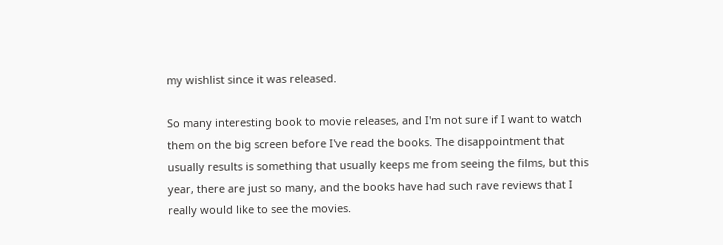my wishlist since it was released.

So many interesting book to movie releases, and I'm not sure if I want to watch them on the big screen before I've read the books. The disappointment that usually results is something that usually keeps me from seeing the films, but this year, there are just so many, and the books have had such rave reviews that I really would like to see the movies.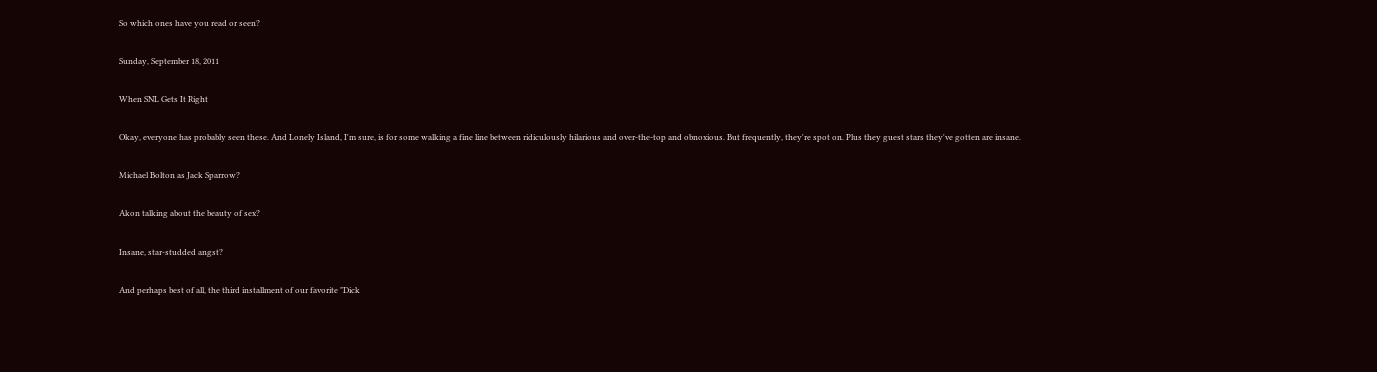So which ones have you read or seen?

Sunday, September 18, 2011

When SNL Gets It Right

Okay, everyone has probably seen these. And Lonely Island, I'm sure, is for some walking a fine line between ridiculously hilarious and over-the-top and obnoxious. But frequently, they're spot on. Plus they guest stars they've gotten are insane.

Michael Bolton as Jack Sparrow?

Akon talking about the beauty of sex?

Insane, star-studded angst?

And perhaps best of all, the third installment of our favorite "Dick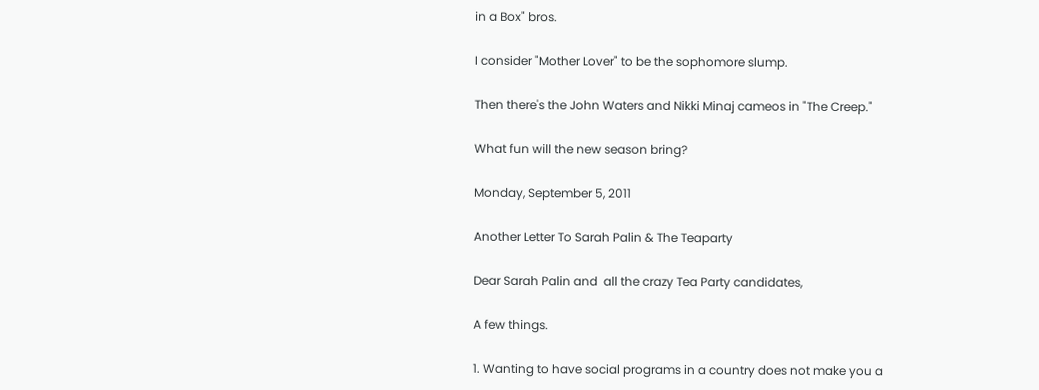in a Box" bros.

I consider "Mother Lover" to be the sophomore slump.

Then there's the John Waters and Nikki Minaj cameos in "The Creep."

What fun will the new season bring?

Monday, September 5, 2011

Another Letter To Sarah Palin & The Teaparty

Dear Sarah Palin and  all the crazy Tea Party candidates,

A few things.

1. Wanting to have social programs in a country does not make you a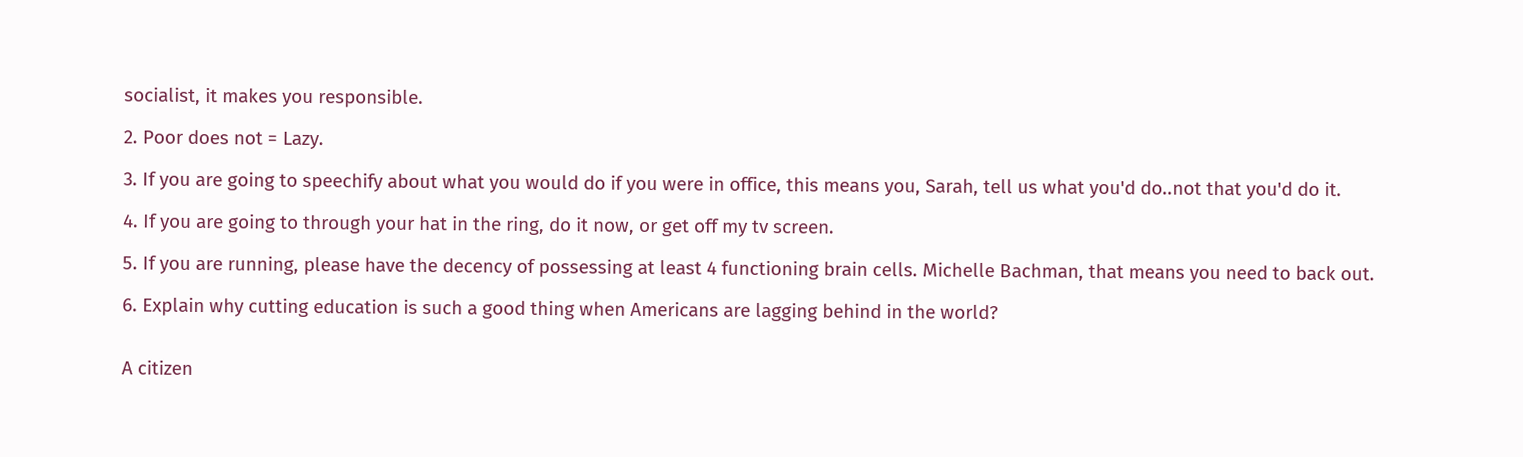socialist, it makes you responsible.

2. Poor does not = Lazy.

3. If you are going to speechify about what you would do if you were in office, this means you, Sarah, tell us what you'd do..not that you'd do it.

4. If you are going to through your hat in the ring, do it now, or get off my tv screen.

5. If you are running, please have the decency of possessing at least 4 functioning brain cells. Michelle Bachman, that means you need to back out.

6. Explain why cutting education is such a good thing when Americans are lagging behind in the world?


A citizen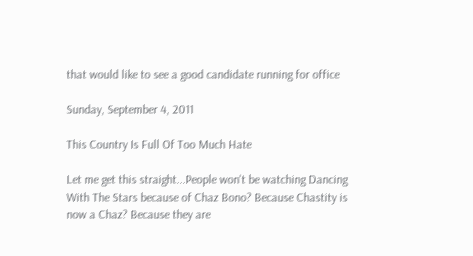that would like to see a good candidate running for office

Sunday, September 4, 2011

This Country Is Full Of Too Much Hate

Let me get this straight...People won't be watching Dancing With The Stars because of Chaz Bono? Because Chastity is now a Chaz? Because they are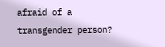afraid of a transgender person?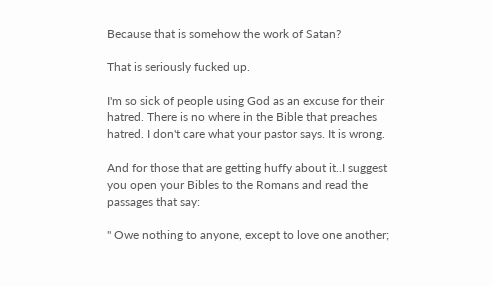Because that is somehow the work of Satan?

That is seriously fucked up.

I'm so sick of people using God as an excuse for their hatred. There is no where in the Bible that preaches hatred. I don't care what your pastor says. It is wrong.

And for those that are getting huffy about it..I suggest you open your Bibles to the Romans and read the passages that say:

" Owe nothing to anyone, except to love one another;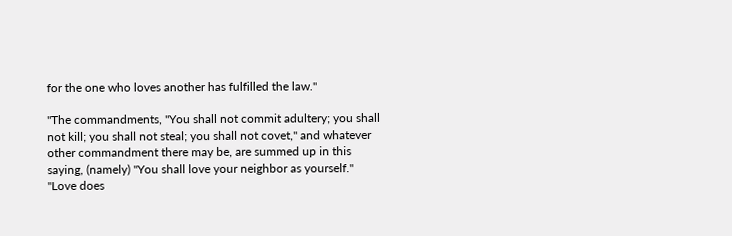for the one who loves another has fulfilled the law."

"The commandments, "You shall not commit adultery; you shall not kill; you shall not steal; you shall not covet," and whatever other commandment there may be, are summed up in this saying, (namely) "You shall love your neighbor as yourself."
"Love does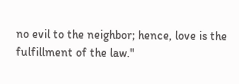no evil to the neighbor; hence, love is the fulfillment of the law."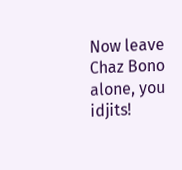Now leave Chaz Bono alone, you idjits!